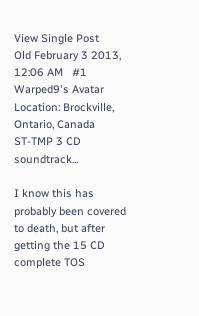View Single Post
Old February 3 2013, 12:06 AM   #1
Warped9's Avatar
Location: Brockville, Ontario, Canada
ST-TMP 3 CD soundtrack...

I know this has probably been covered to death, but after getting the 15 CD complete TOS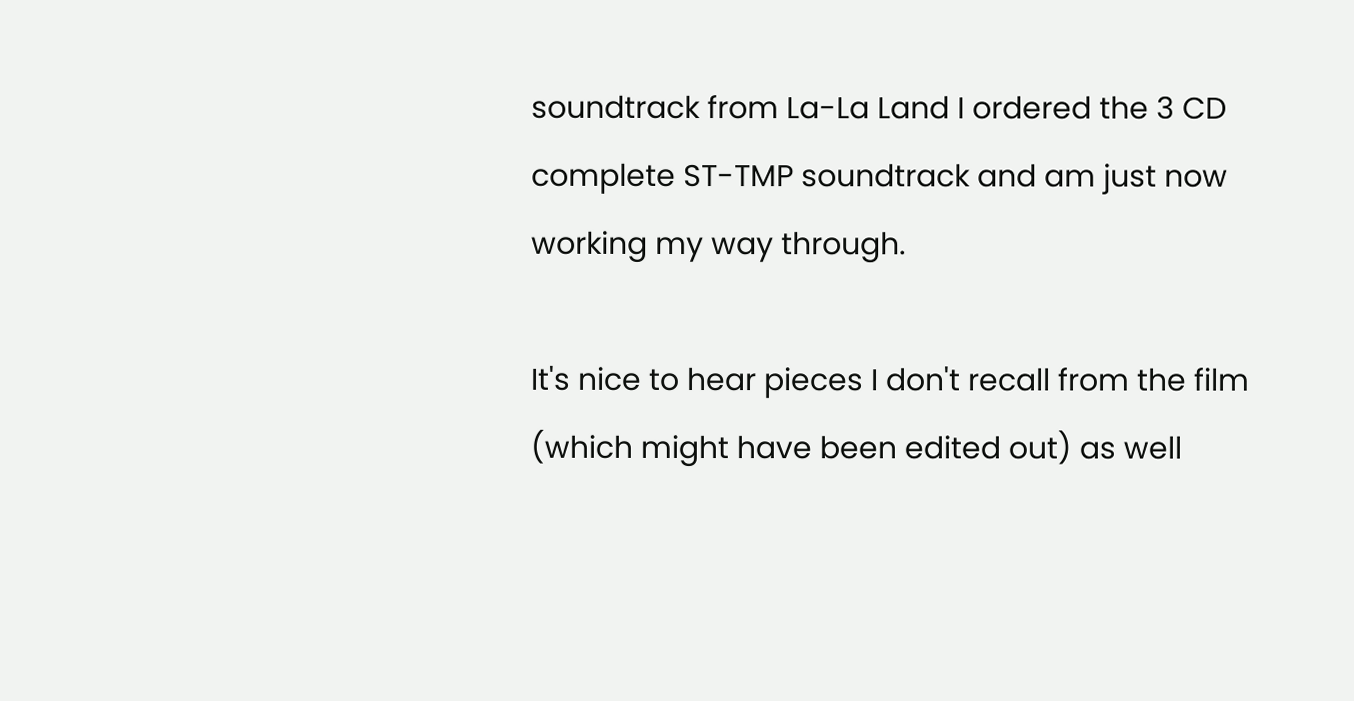soundtrack from La-La Land I ordered the 3 CD complete ST-TMP soundtrack and am just now working my way through.

It's nice to hear pieces I don't recall from the film (which might have been edited out) as well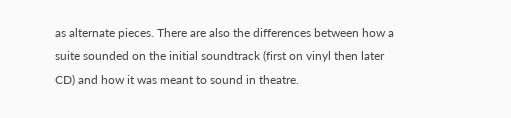as alternate pieces. There are also the differences between how a suite sounded on the initial soundtrack (first on vinyl then later CD) and how it was meant to sound in theatre.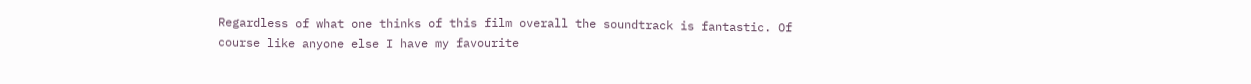Regardless of what one thinks of this film overall the soundtrack is fantastic. Of course like anyone else I have my favourite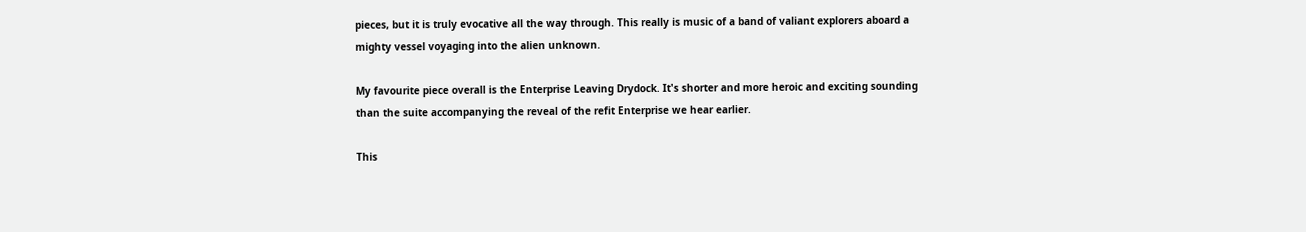pieces, but it is truly evocative all the way through. This really is music of a band of valiant explorers aboard a mighty vessel voyaging into the alien unknown.

My favourite piece overall is the Enterprise Leaving Drydock. It's shorter and more heroic and exciting sounding than the suite accompanying the reveal of the refit Enterprise we hear earlier.

This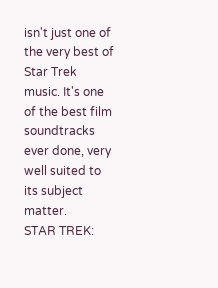isn't just one of the very best of Star Trek music. It's one of the best film soundtracks ever done, very well suited to its subject matter.
STAR TREK: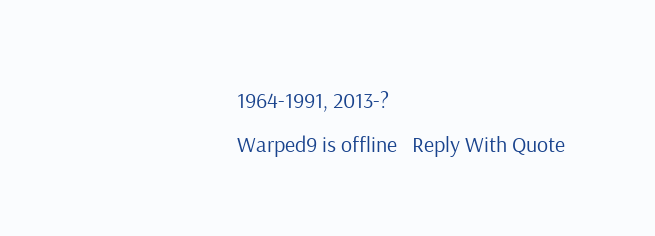1964-1991, 2013-?
Warped9 is offline   Reply With Quote